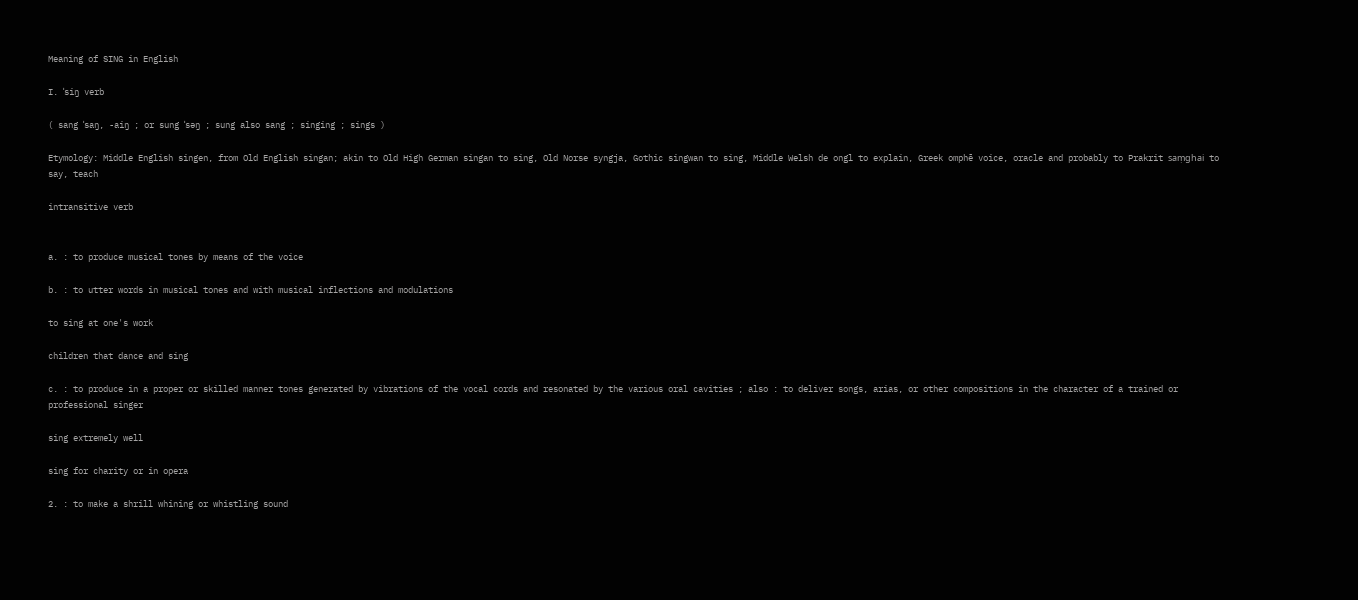Meaning of SING in English

I. ˈsiŋ verb

( sang ˈsaŋ, -aiŋ ; or sung ˈsəŋ ; sung also sang ; singing ; sings )

Etymology: Middle English singen, from Old English singan; akin to Old High German singan to sing, Old Norse syngja, Gothic singwan to sing, Middle Welsh de ongl to explain, Greek omphē voice, oracle and probably to Prakrit saṃghai to say, teach

intransitive verb


a. : to produce musical tones by means of the voice

b. : to utter words in musical tones and with musical inflections and modulations

to sing at one's work

children that dance and sing

c. : to produce in a proper or skilled manner tones generated by vibrations of the vocal cords and resonated by the various oral cavities ; also : to deliver songs, arias, or other compositions in the character of a trained or professional singer

sing extremely well

sing for charity or in opera

2. : to make a shrill whining or whistling sound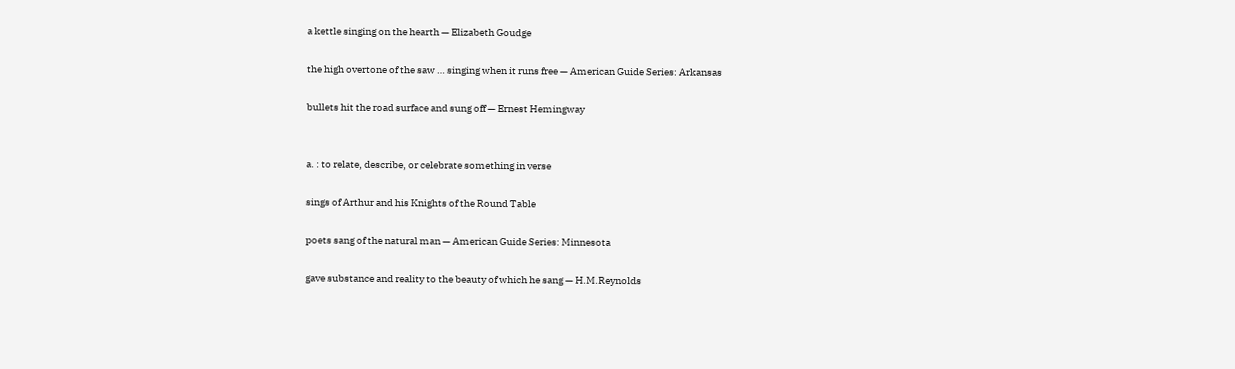a kettle singing on the hearth — Elizabeth Goudge

the high overtone of the saw … singing when it runs free — American Guide Series: Arkansas

bullets hit the road surface and sung off — Ernest Hemingway


a. : to relate, describe, or celebrate something in verse

sings of Arthur and his Knights of the Round Table

poets sang of the natural man — American Guide Series: Minnesota

gave substance and reality to the beauty of which he sang — H.M.Reynolds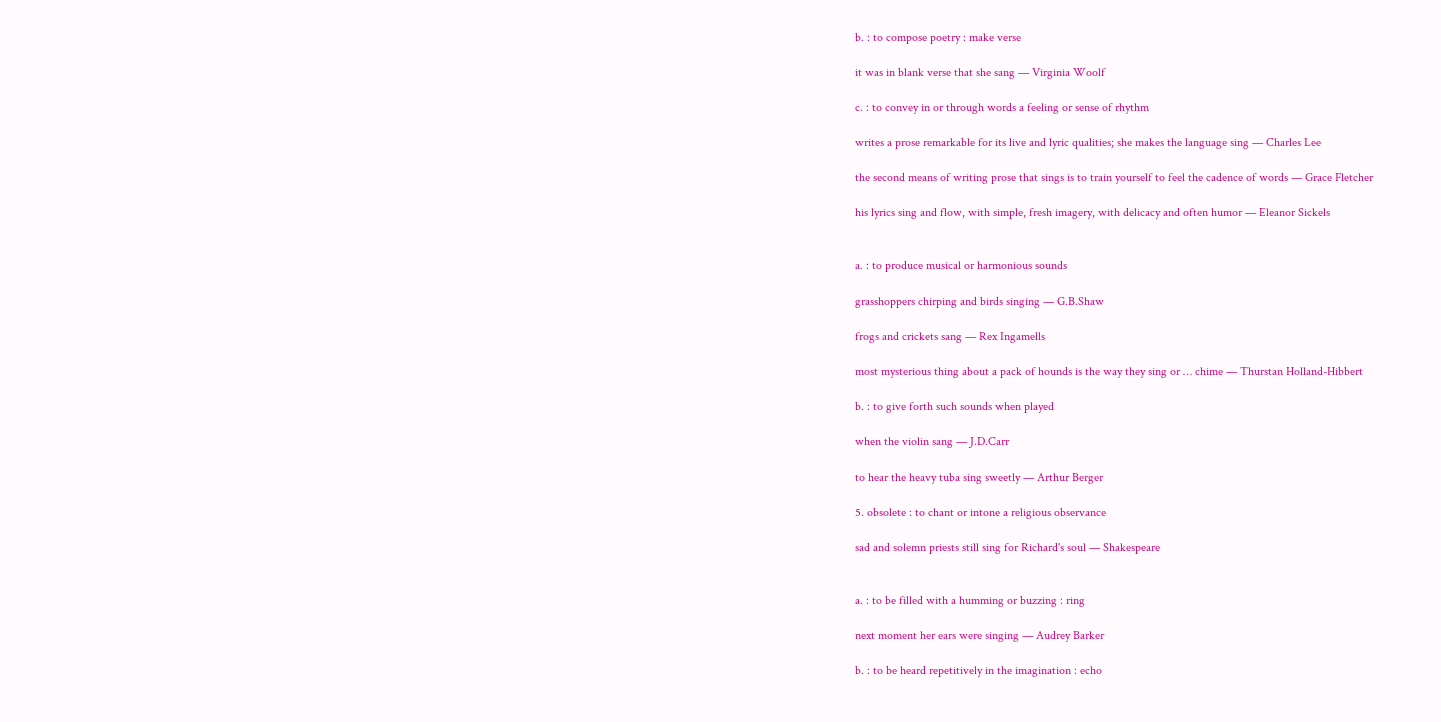b. : to compose poetry : make verse

it was in blank verse that she sang — Virginia Woolf

c. : to convey in or through words a feeling or sense of rhythm

writes a prose remarkable for its live and lyric qualities; she makes the language sing — Charles Lee

the second means of writing prose that sings is to train yourself to feel the cadence of words — Grace Fletcher

his lyrics sing and flow, with simple, fresh imagery, with delicacy and often humor — Eleanor Sickels


a. : to produce musical or harmonious sounds

grasshoppers chirping and birds singing — G.B.Shaw

frogs and crickets sang — Rex Ingamells

most mysterious thing about a pack of hounds is the way they sing or … chime — Thurstan Holland-Hibbert

b. : to give forth such sounds when played

when the violin sang — J.D.Carr

to hear the heavy tuba sing sweetly — Arthur Berger

5. obsolete : to chant or intone a religious observance

sad and solemn priests still sing for Richard's soul — Shakespeare


a. : to be filled with a humming or buzzing : ring

next moment her ears were singing — Audrey Barker

b. : to be heard repetitively in the imagination : echo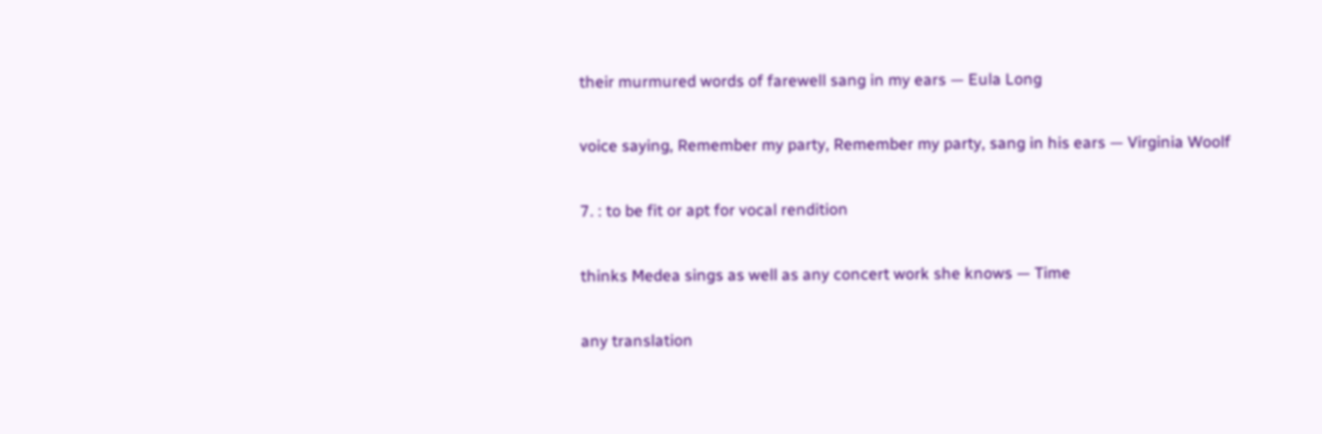their murmured words of farewell sang in my ears — Eula Long

voice saying, Remember my party, Remember my party, sang in his ears — Virginia Woolf

7. : to be fit or apt for vocal rendition

thinks Medea sings as well as any concert work she knows — Time

any translation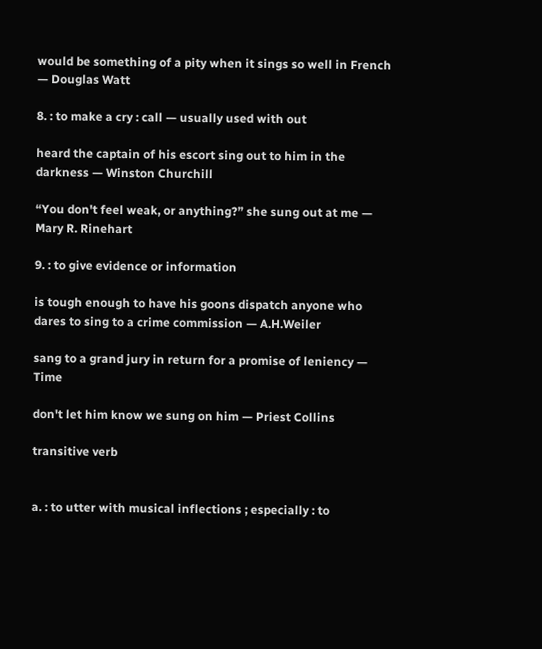would be something of a pity when it sings so well in French — Douglas Watt

8. : to make a cry : call — usually used with out

heard the captain of his escort sing out to him in the darkness — Winston Churchill

“You don't feel weak, or anything?” she sung out at me — Mary R. Rinehart

9. : to give evidence or information

is tough enough to have his goons dispatch anyone who dares to sing to a crime commission — A.H.Weiler

sang to a grand jury in return for a promise of leniency — Time

don't let him know we sung on him — Priest Collins

transitive verb


a. : to utter with musical inflections ; especially : to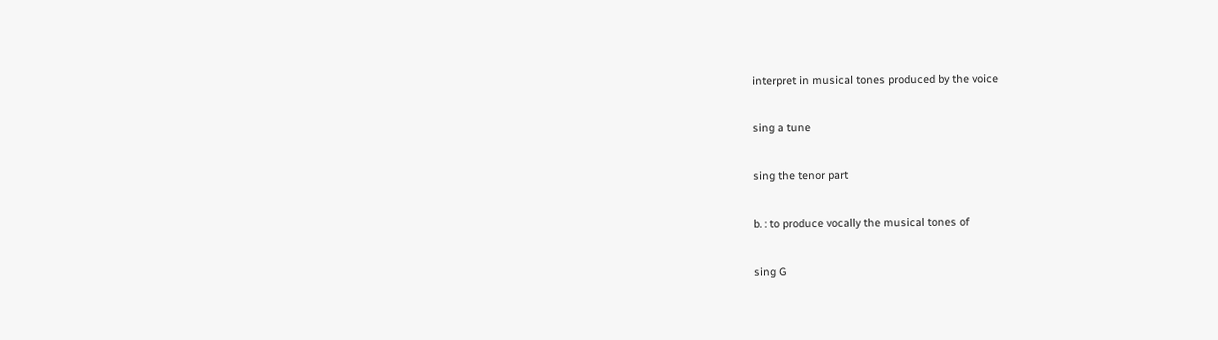interpret in musical tones produced by the voice

sing a tune

sing the tenor part

b. : to produce vocally the musical tones of

sing G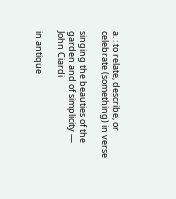a. : to relate, describe, or celebrate (something) in verse

singing the beauties of the garden and of simplicity — John Ciardi

in antique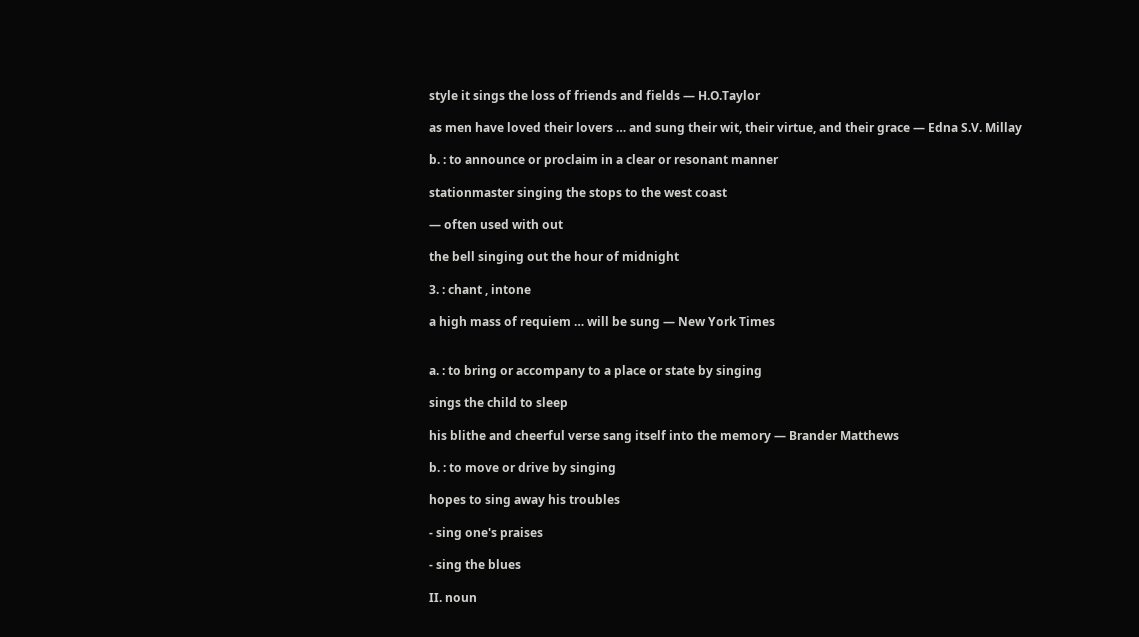style it sings the loss of friends and fields — H.O.Taylor

as men have loved their lovers … and sung their wit, their virtue, and their grace — Edna S.V. Millay

b. : to announce or proclaim in a clear or resonant manner

stationmaster singing the stops to the west coast

— often used with out

the bell singing out the hour of midnight

3. : chant , intone

a high mass of requiem … will be sung — New York Times


a. : to bring or accompany to a place or state by singing

sings the child to sleep

his blithe and cheerful verse sang itself into the memory — Brander Matthews

b. : to move or drive by singing

hopes to sing away his troubles

- sing one's praises

- sing the blues

II. noun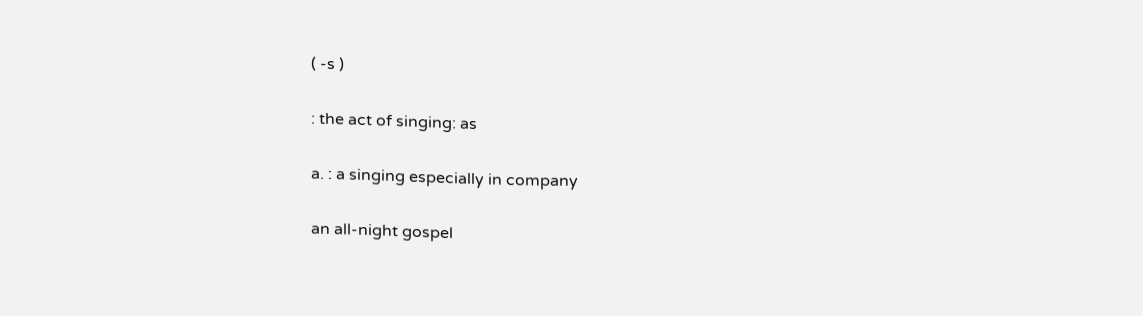( -s )

: the act of singing: as

a. : a singing especially in company

an all-night gospel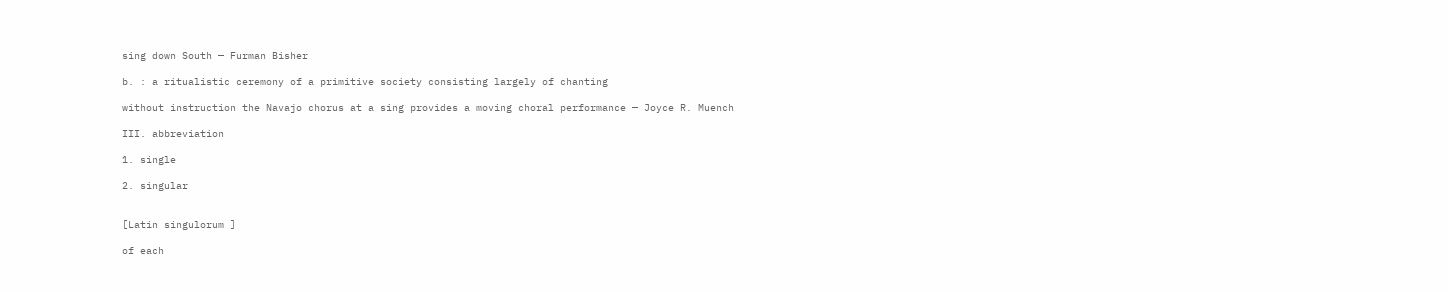sing down South — Furman Bisher

b. : a ritualistic ceremony of a primitive society consisting largely of chanting

without instruction the Navajo chorus at a sing provides a moving choral performance — Joyce R. Muench

III. abbreviation

1. single

2. singular


[Latin singulorum ]

of each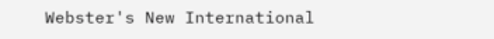Webster's New International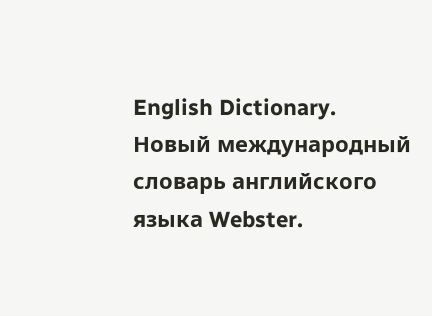English Dictionary.      Новый международный словарь английского языка Webster.